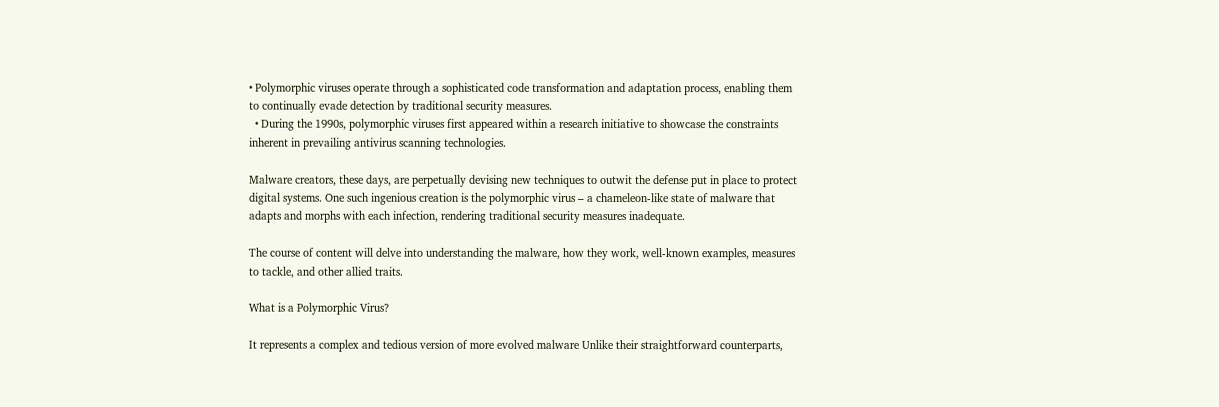• Polymorphic viruses operate through a sophisticated code transformation and adaptation process, enabling them to continually evade detection by traditional security measures.
  • During the 1990s, polymorphic viruses first appeared within a research initiative to showcase the constraints inherent in prevailing antivirus scanning technologies.

Malware creators, these days, are perpetually devising new techniques to outwit the defense put in place to protect digital systems. One such ingenious creation is the polymorphic virus – a chameleon-like state of malware that adapts and morphs with each infection, rendering traditional security measures inadequate.

The course of content will delve into understanding the malware, how they work, well-known examples, measures to tackle, and other allied traits.

What is a Polymorphic Virus?

It represents a complex and tedious version of more evolved malware Unlike their straightforward counterparts,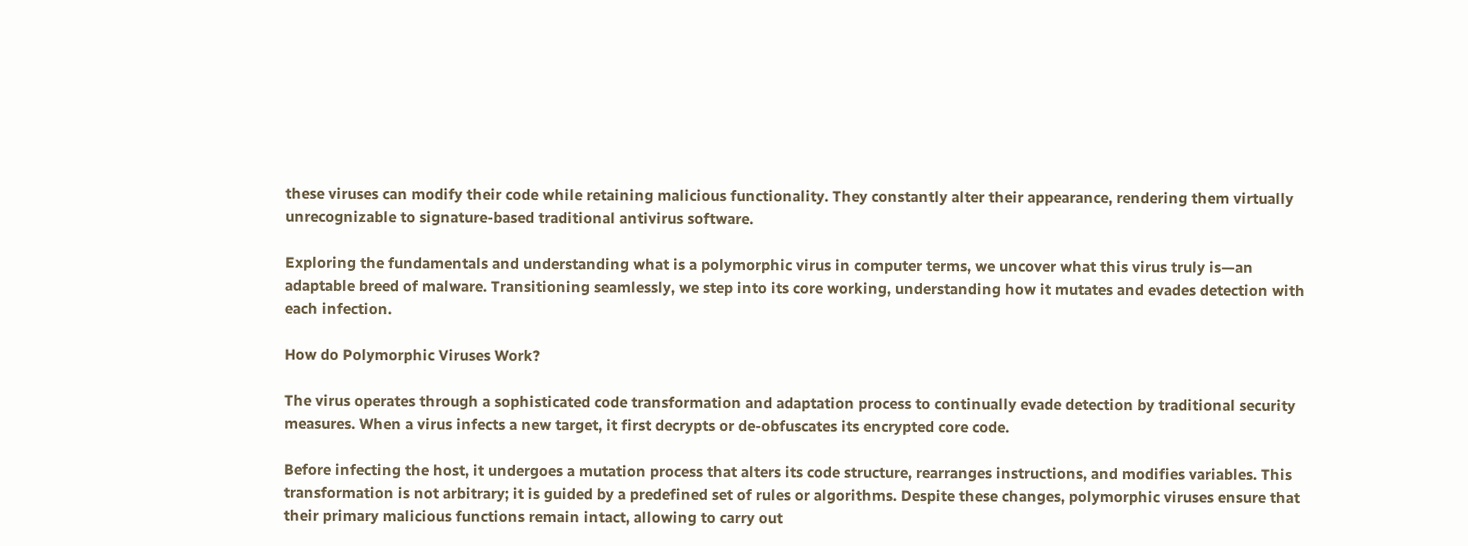these viruses can modify their code while retaining malicious functionality. They constantly alter their appearance, rendering them virtually unrecognizable to signature-based traditional antivirus software.

Exploring the fundamentals and understanding what is a polymorphic virus in computer terms, we uncover what this virus truly is—an adaptable breed of malware. Transitioning seamlessly, we step into its core working, understanding how it mutates and evades detection with each infection.

How do Polymorphic Viruses Work?

The virus operates through a sophisticated code transformation and adaptation process to continually evade detection by traditional security measures. When a virus infects a new target, it first decrypts or de-obfuscates its encrypted core code.

Before infecting the host, it undergoes a mutation process that alters its code structure, rearranges instructions, and modifies variables. This transformation is not arbitrary; it is guided by a predefined set of rules or algorithms. Despite these changes, polymorphic viruses ensure that their primary malicious functions remain intact, allowing to carry out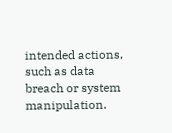intended actions, such as data breach or system manipulation.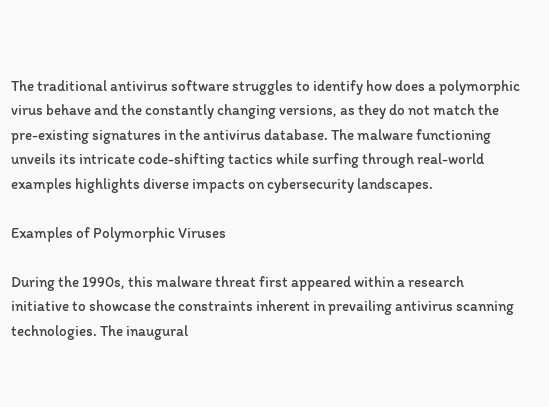The traditional antivirus software struggles to identify how does a polymorphic virus behave and the constantly changing versions, as they do not match the pre-existing signatures in the antivirus database. The malware functioning unveils its intricate code-shifting tactics while surfing through real-world examples highlights diverse impacts on cybersecurity landscapes.

Examples of Polymorphic Viruses

During the 1990s, this malware threat first appeared within a research initiative to showcase the constraints inherent in prevailing antivirus scanning technologies. The inaugural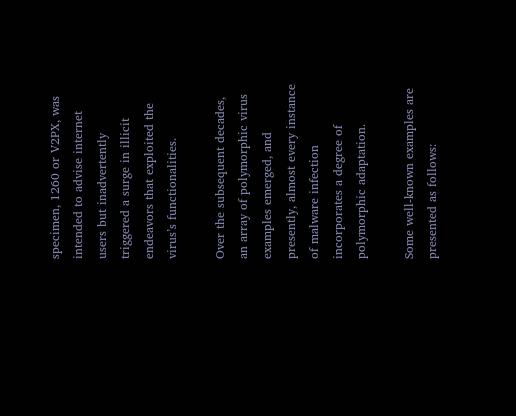specimen, 1260 or V2PX, was intended to advise internet users but inadvertently triggered a surge in illicit endeavors that exploited the virus’s functionalities.

Over the subsequent decades, an array of polymorphic virus examples emerged, and presently, almost every instance of malware infection incorporates a degree of polymorphic adaptation.

Some well-known examples are presented as follows: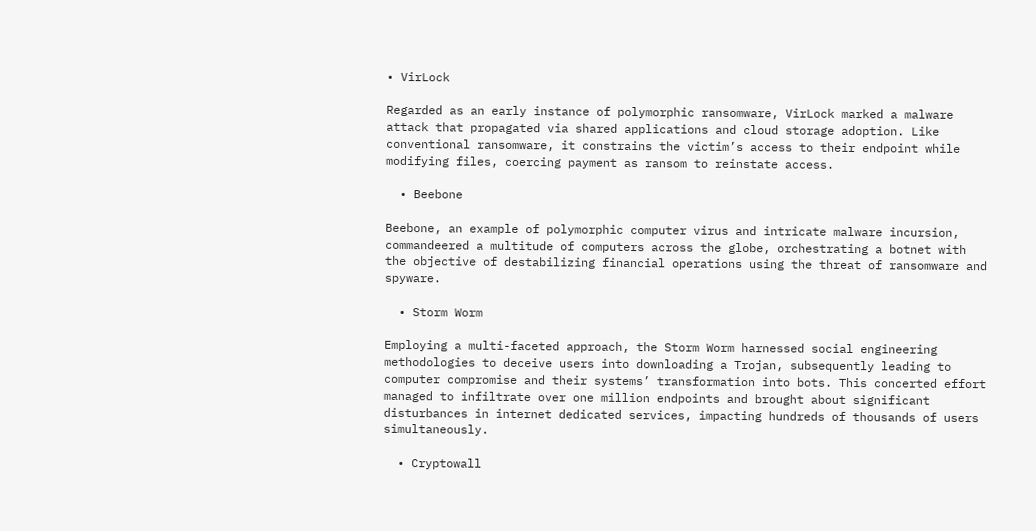• VirLock

Regarded as an early instance of polymorphic ransomware, VirLock marked a malware attack that propagated via shared applications and cloud storage adoption. Like conventional ransomware, it constrains the victim’s access to their endpoint while modifying files, coercing payment as ransom to reinstate access.

  • Beebone

Beebone, an example of polymorphic computer virus and intricate malware incursion, commandeered a multitude of computers across the globe, orchestrating a botnet with the objective of destabilizing financial operations using the threat of ransomware and spyware.

  • Storm Worm

Employing a multi-faceted approach, the Storm Worm harnessed social engineering methodologies to deceive users into downloading a Trojan, subsequently leading to computer compromise and their systems’ transformation into bots. This concerted effort managed to infiltrate over one million endpoints and brought about significant disturbances in internet dedicated services, impacting hundreds of thousands of users simultaneously.

  • Cryptowall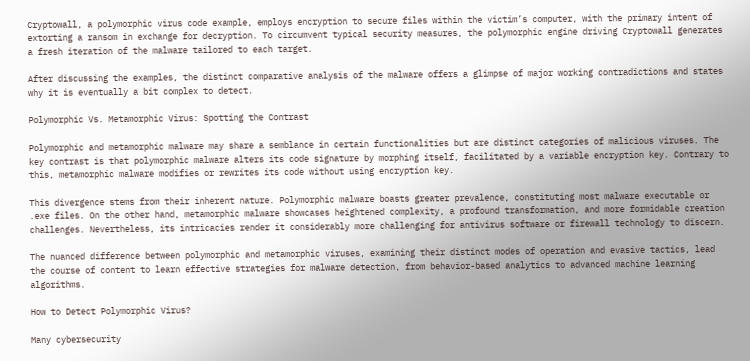Cryptowall, a polymorphic virus code example, employs encryption to secure files within the victim’s computer, with the primary intent of extorting a ransom in exchange for decryption. To circumvent typical security measures, the polymorphic engine driving Cryptowall generates a fresh iteration of the malware tailored to each target.

After discussing the examples, the distinct comparative analysis of the malware offers a glimpse of major working contradictions and states why it is eventually a bit complex to detect.

Polymorphic Vs. Metamorphic Virus: Spotting the Contrast

Polymorphic and metamorphic malware may share a semblance in certain functionalities but are distinct categories of malicious viruses. The key contrast is that polymorphic malware alters its code signature by morphing itself, facilitated by a variable encryption key. Contrary to this, metamorphic malware modifies or rewrites its code without using encryption key.

This divergence stems from their inherent nature. Polymorphic malware boasts greater prevalence, constituting most malware executable or .exe files. On the other hand, metamorphic malware showcases heightened complexity, a profound transformation, and more formidable creation challenges. Nevertheless, its intricacies render it considerably more challenging for antivirus software or firewall technology to discern.

The nuanced difference between polymorphic and metamorphic viruses, examining their distinct modes of operation and evasive tactics, lead the course of content to learn effective strategies for malware detection, from behavior-based analytics to advanced machine learning algorithms.

How to Detect Polymorphic Virus?

Many cybersecurity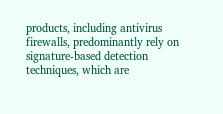products, including antivirus firewalls, predominantly rely on signature-based detection techniques, which are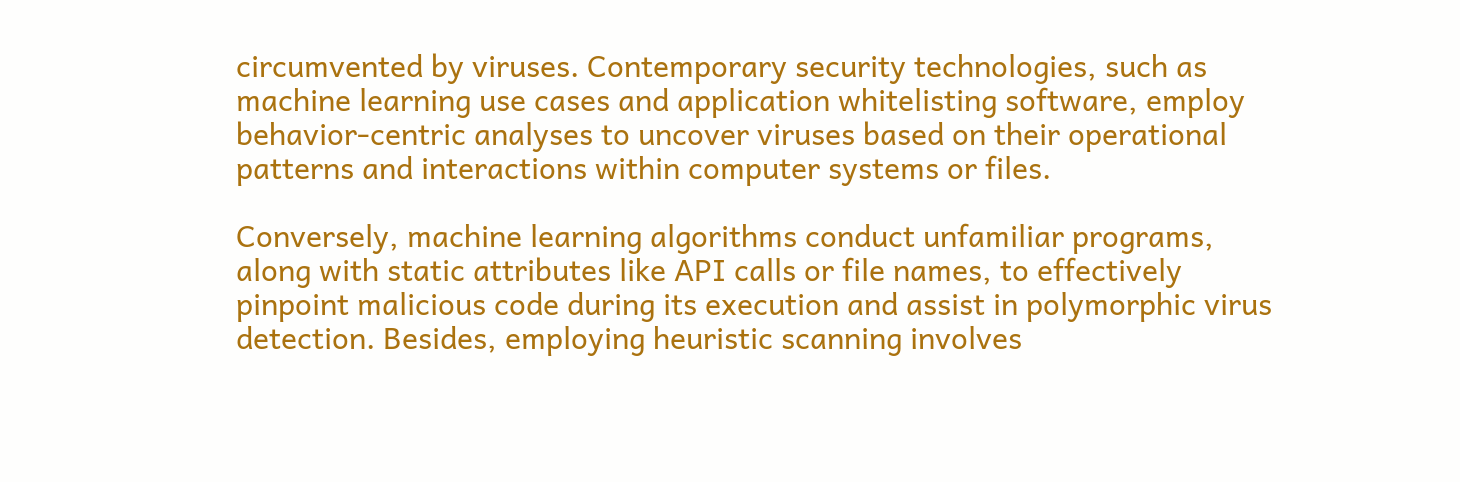circumvented by viruses. Contemporary security technologies, such as machine learning use cases and application whitelisting software, employ behavior-centric analyses to uncover viruses based on their operational patterns and interactions within computer systems or files.

Conversely, machine learning algorithms conduct unfamiliar programs, along with static attributes like API calls or file names, to effectively pinpoint malicious code during its execution and assist in polymorphic virus detection. Besides, employing heuristic scanning involves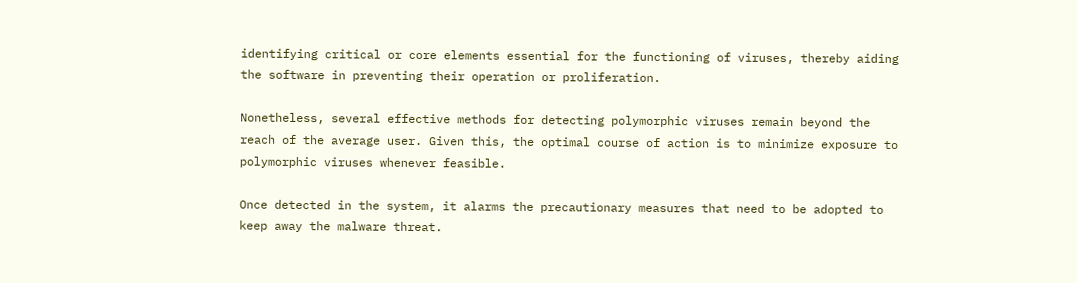identifying critical or core elements essential for the functioning of viruses, thereby aiding the software in preventing their operation or proliferation.

Nonetheless, several effective methods for detecting polymorphic viruses remain beyond the reach of the average user. Given this, the optimal course of action is to minimize exposure to polymorphic viruses whenever feasible.

Once detected in the system, it alarms the precautionary measures that need to be adopted to keep away the malware threat.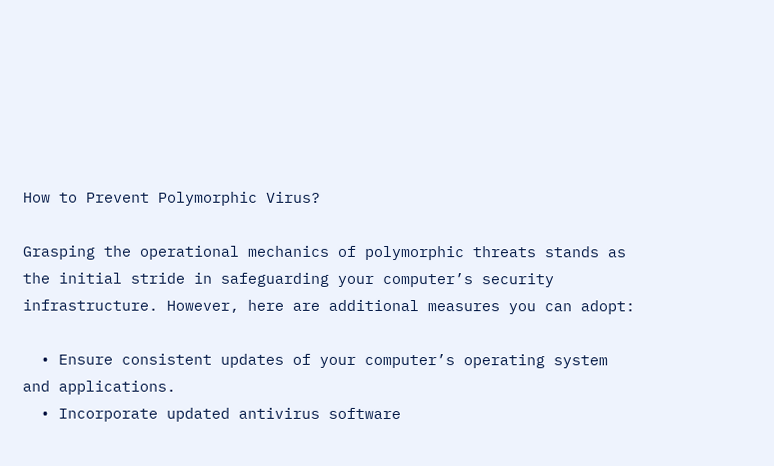How to Prevent Polymorphic Virus?

Grasping the operational mechanics of polymorphic threats stands as the initial stride in safeguarding your computer’s security infrastructure. However, here are additional measures you can adopt:

  • Ensure consistent updates of your computer’s operating system and applications.
  • Incorporate updated antivirus software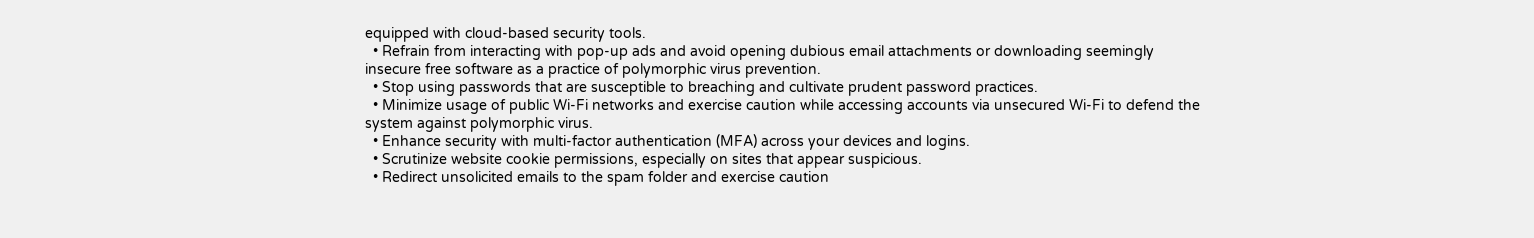equipped with cloud-based security tools.
  • Refrain from interacting with pop-up ads and avoid opening dubious email attachments or downloading seemingly insecure free software as a practice of polymorphic virus prevention.
  • Stop using passwords that are susceptible to breaching and cultivate prudent password practices.
  • Minimize usage of public Wi-Fi networks and exercise caution while accessing accounts via unsecured Wi-Fi to defend the system against polymorphic virus.
  • Enhance security with multi-factor authentication (MFA) across your devices and logins.
  • Scrutinize website cookie permissions, especially on sites that appear suspicious.
  • Redirect unsolicited emails to the spam folder and exercise caution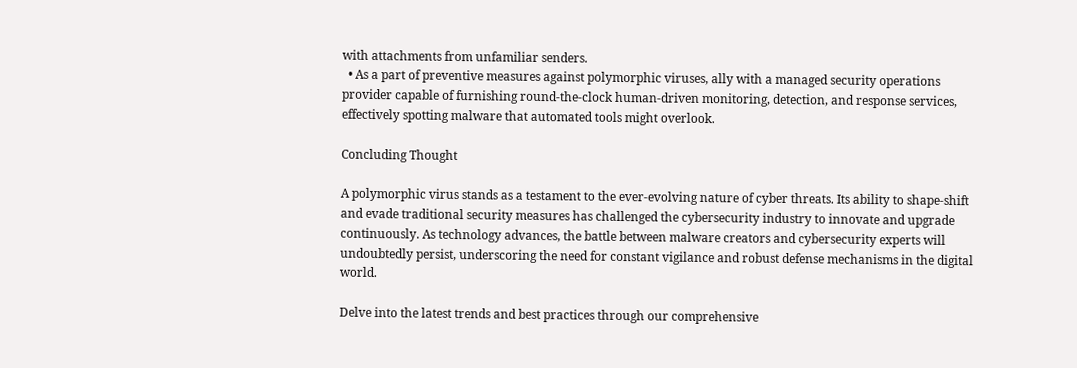with attachments from unfamiliar senders.
  • As a part of preventive measures against polymorphic viruses, ally with a managed security operations provider capable of furnishing round-the-clock human-driven monitoring, detection, and response services, effectively spotting malware that automated tools might overlook.

Concluding Thought

A polymorphic virus stands as a testament to the ever-evolving nature of cyber threats. Its ability to shape-shift and evade traditional security measures has challenged the cybersecurity industry to innovate and upgrade continuously. As technology advances, the battle between malware creators and cybersecurity experts will undoubtedly persist, underscoring the need for constant vigilance and robust defense mechanisms in the digital world.

Delve into the latest trends and best practices through our comprehensive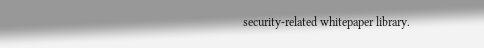security-related whitepaper library.